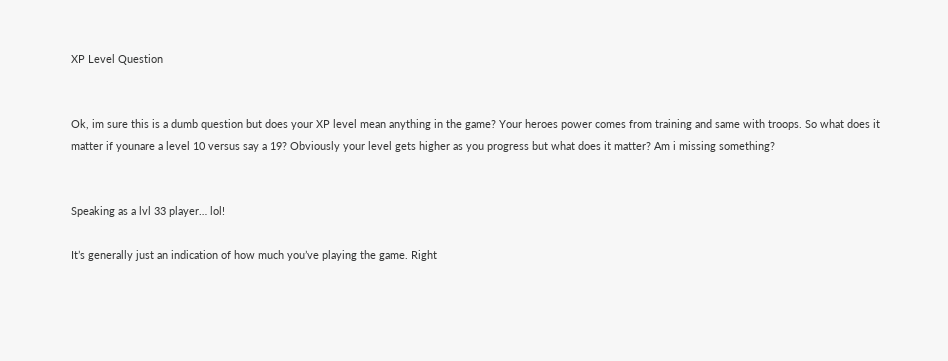XP Level Question


Ok, im sure this is a dumb question but does your XP level mean anything in the game? Your heroes power comes from training and same with troops. So what does it matter if younare a level 10 versus say a 19? Obviously your level gets higher as you progress but what does it matter? Am i missing something?


Speaking as a lvl 33 player… lol!

It’s generally just an indication of how much you’ve playing the game. Right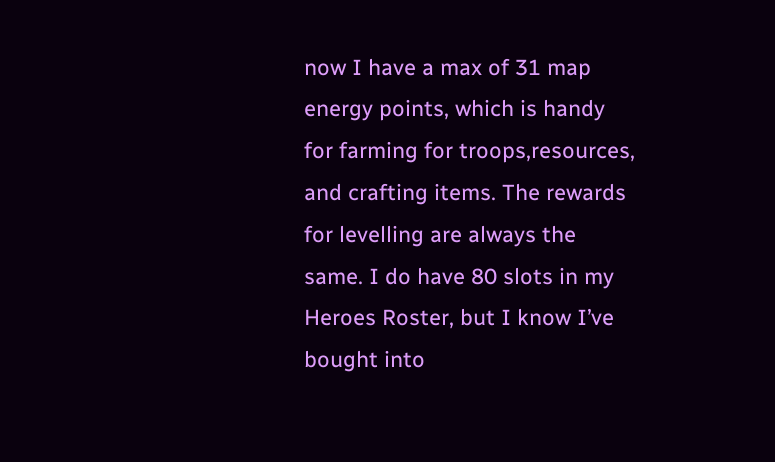now I have a max of 31 map energy points, which is handy for farming for troops,resources, and crafting items. The rewards for levelling are always the same. I do have 80 slots in my Heroes Roster, but I know I’ve bought into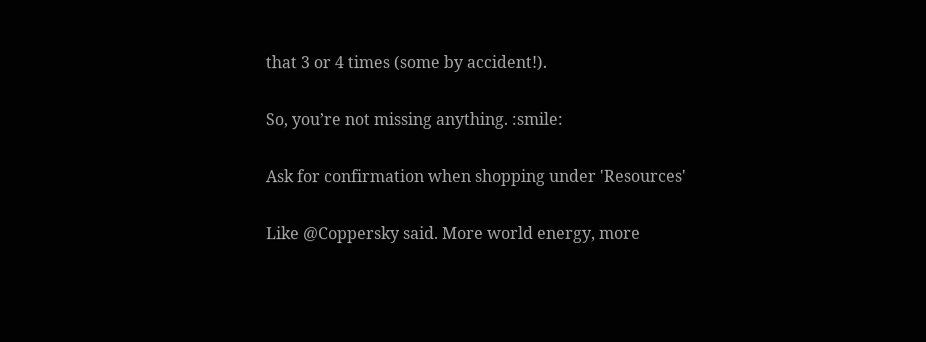that 3 or 4 times (some by accident!).

So, you’re not missing anything. :smile:

Ask for confirmation when shopping under 'Resources'

Like @Coppersky said. More world energy, more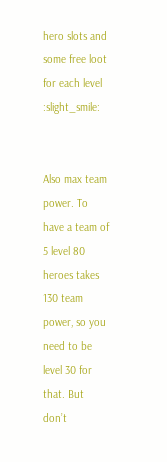hero slots and some free loot for each level :slight_smile:


Also max team power. To have a team of 5 level 80 heroes takes 130 team power, so you need to be level 30 for that. But don’t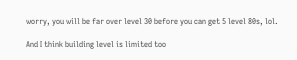worry, you will be far over level 30 before you can get 5 level 80s, lol.

And I think building level is limited too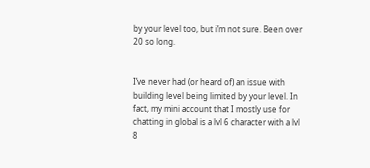by your level too, but i’m not sure. Been over 20 so long.


I’ve never had (or heard of) an issue with building level being limited by your level. In fact, my mini account that I mostly use for chatting in global is a lvl 6 character with a lvl 8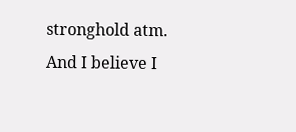stronghold atm. And I believe I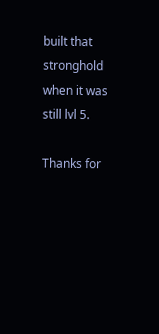built that stronghold when it was still lvl 5.

Thanks for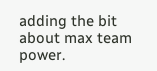adding the bit about max team power.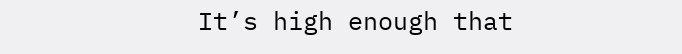It’s high enough that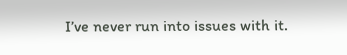I’ve never run into issues with it.